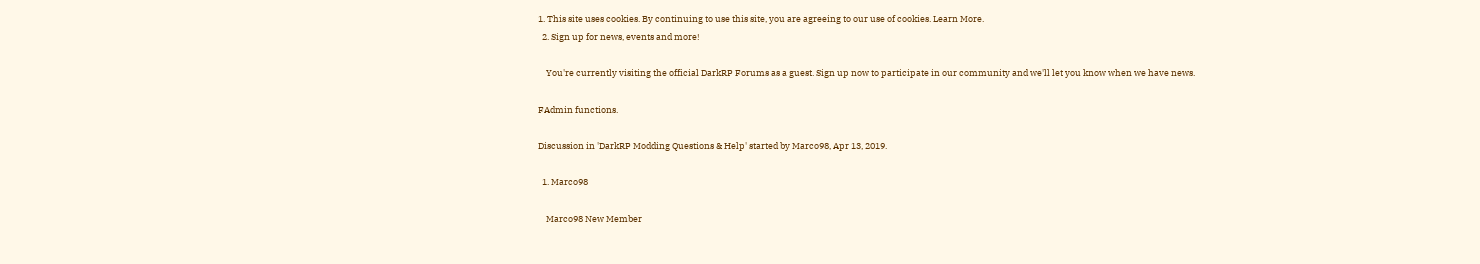1. This site uses cookies. By continuing to use this site, you are agreeing to our use of cookies. Learn More.
  2. Sign up for news, events and more!

    You're currently visiting the official DarkRP Forums as a guest. Sign up now to participate in our community and we'll let you know when we have news.

FAdmin functions.

Discussion in 'DarkRP Modding Questions & Help' started by Marco98, Apr 13, 2019.

  1. Marco98

    Marco98 New Member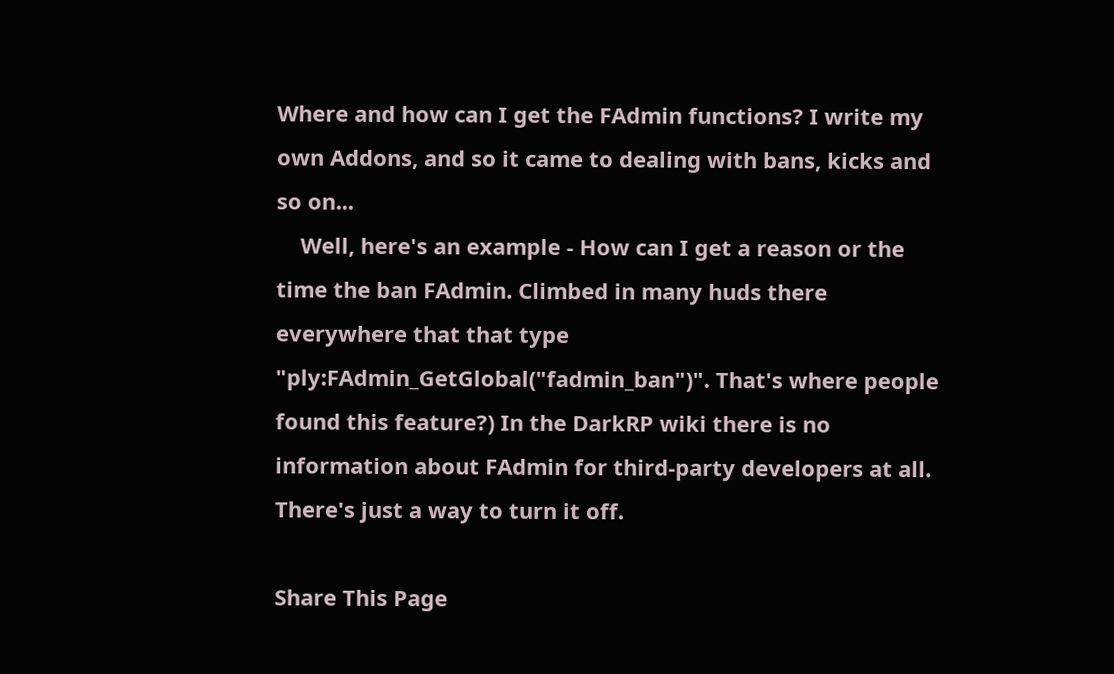Where and how can I get the FAdmin functions? I write my own Addons, and so it came to dealing with bans, kicks and so on...
    Well, here's an example - How can I get a reason or the time the ban FAdmin. Climbed in many huds there everywhere that that type "ply:FAdmin_GetGlobal("fadmin_ban")". That's where people found this feature?) In the DarkRP wiki there is no information about FAdmin for third-party developers at all. There's just a way to turn it off.

Share This Page